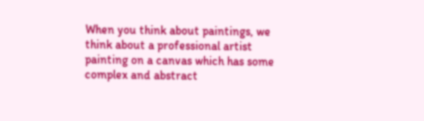When you think about paintings, we think about a professional artist painting on a canvas which has some complex and abstract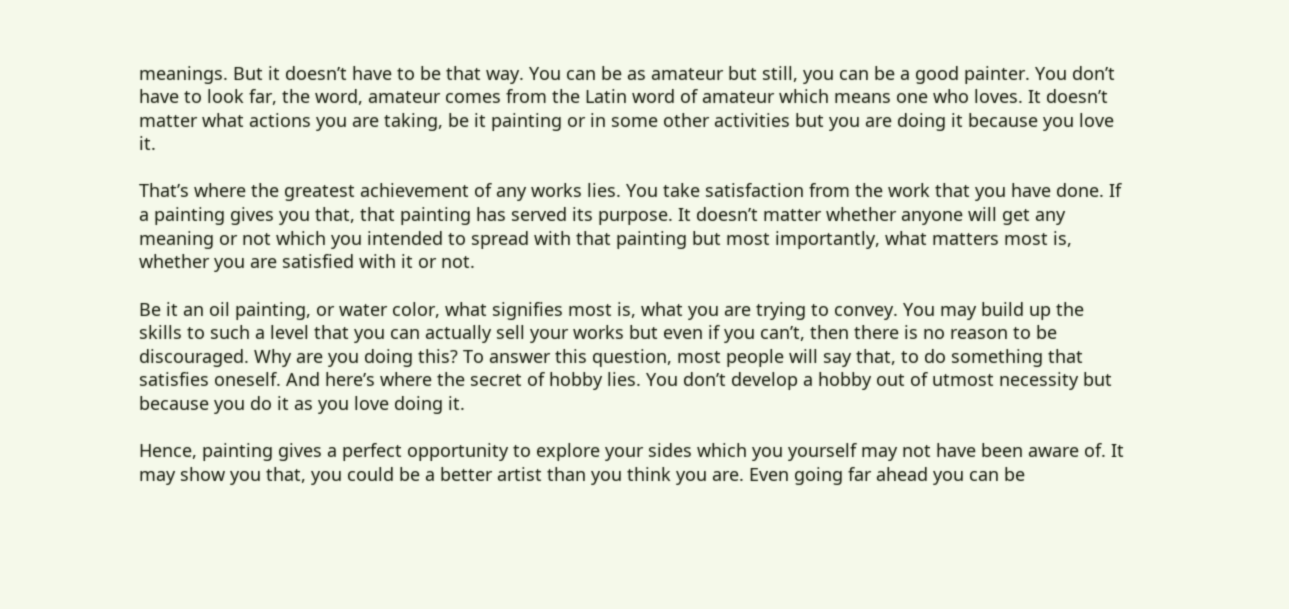meanings. But it doesn’t have to be that way. You can be as amateur but still, you can be a good painter. You don’t have to look far, the word, amateur comes from the Latin word of amateur which means one who loves. It doesn’t matter what actions you are taking, be it painting or in some other activities but you are doing it because you love it.

That’s where the greatest achievement of any works lies. You take satisfaction from the work that you have done. If a painting gives you that, that painting has served its purpose. It doesn’t matter whether anyone will get any meaning or not which you intended to spread with that painting but most importantly, what matters most is, whether you are satisfied with it or not.

Be it an oil painting, or water color, what signifies most is, what you are trying to convey. You may build up the skills to such a level that you can actually sell your works but even if you can’t, then there is no reason to be discouraged. Why are you doing this? To answer this question, most people will say that, to do something that satisfies oneself. And here’s where the secret of hobby lies. You don’t develop a hobby out of utmost necessity but because you do it as you love doing it.

Hence, painting gives a perfect opportunity to explore your sides which you yourself may not have been aware of. It may show you that, you could be a better artist than you think you are. Even going far ahead you can be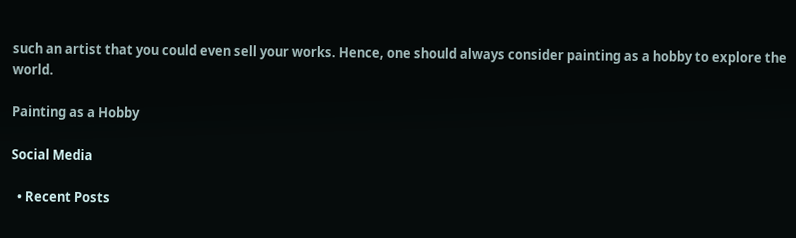such an artist that you could even sell your works. Hence, one should always consider painting as a hobby to explore the world.

Painting as a Hobby

Social Media

  • Recent Posts